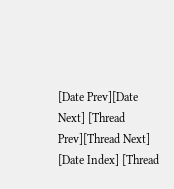[Date Prev][Date Next] [Thread Prev][Thread Next] [Date Index] [Thread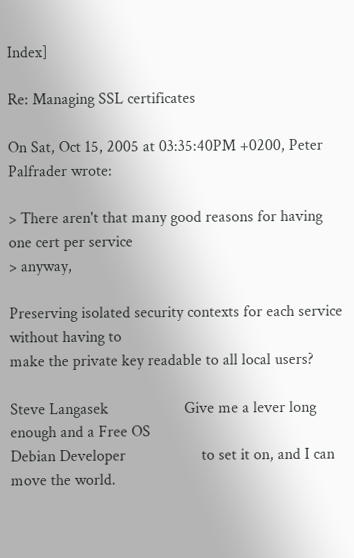Index]

Re: Managing SSL certificates

On Sat, Oct 15, 2005 at 03:35:40PM +0200, Peter Palfrader wrote:

> There aren't that many good reasons for having one cert per service
> anyway,

Preserving isolated security contexts for each service without having to
make the private key readable to all local users?

Steve Langasek                   Give me a lever long enough and a Free OS
Debian Developer                   to set it on, and I can move the world.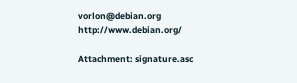vorlon@debian.org                                   http://www.debian.org/

Attachment: signature.asc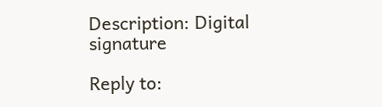Description: Digital signature

Reply to: